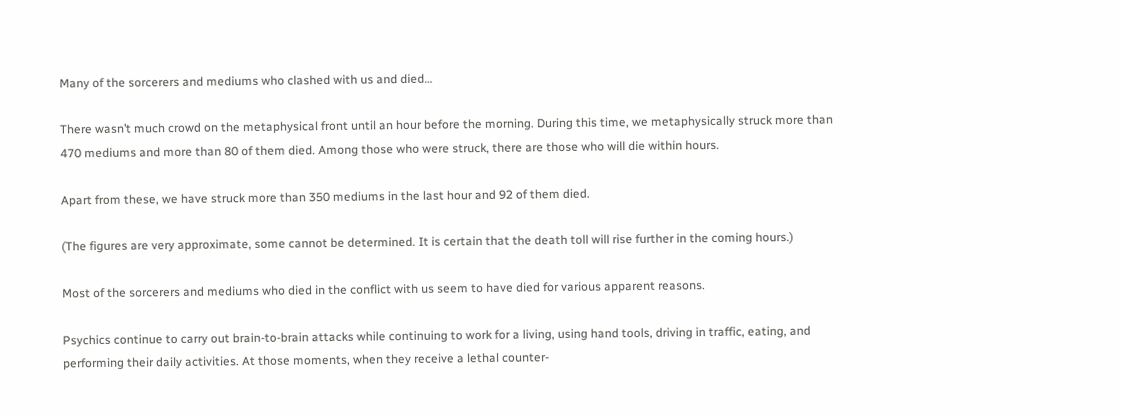Many of the sorcerers and mediums who clashed with us and died…

There wasn’t much crowd on the metaphysical front until an hour before the morning. During this time, we metaphysically struck more than 470 mediums and more than 80 of them died. Among those who were struck, there are those who will die within hours.

Apart from these, we have struck more than 350 mediums in the last hour and 92 of them died.

(The figures are very approximate, some cannot be determined. It is certain that the death toll will rise further in the coming hours.)

Most of the sorcerers and mediums who died in the conflict with us seem to have died for various apparent reasons.

Psychics continue to carry out brain-to-brain attacks while continuing to work for a living, using hand tools, driving in traffic, eating, and performing their daily activities. At those moments, when they receive a lethal counter-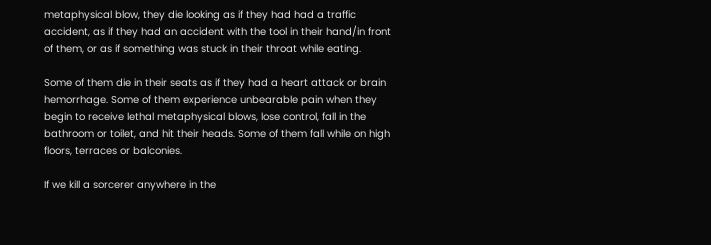metaphysical blow, they die looking as if they had had a traffic accident, as if they had an accident with the tool in their hand/in front of them, or as if something was stuck in their throat while eating.

Some of them die in their seats as if they had a heart attack or brain hemorrhage. Some of them experience unbearable pain when they begin to receive lethal metaphysical blows, lose control, fall in the bathroom or toilet, and hit their heads. Some of them fall while on high floors, terraces or balconies.

If we kill a sorcerer anywhere in the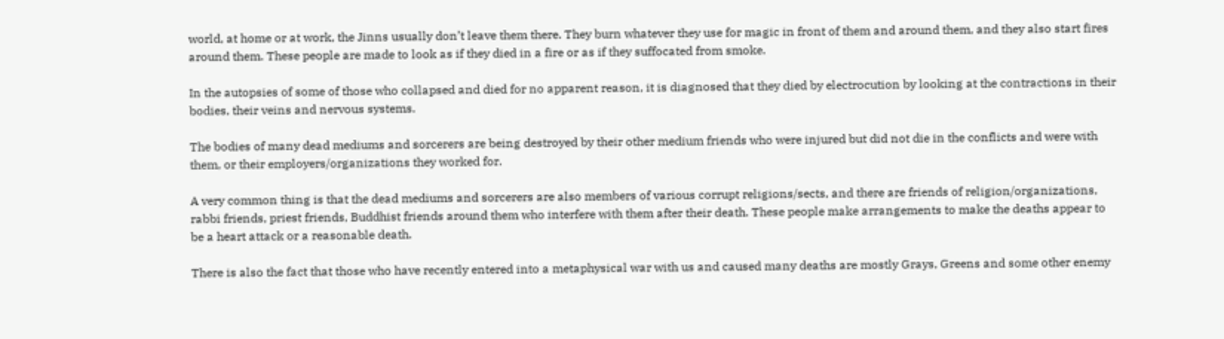world, at home or at work, the Jinns usually don’t leave them there. They burn whatever they use for magic in front of them and around them, and they also start fires around them. These people are made to look as if they died in a fire or as if they suffocated from smoke.

In the autopsies of some of those who collapsed and died for no apparent reason, it is diagnosed that they died by electrocution by looking at the contractions in their bodies, their veins and nervous systems.

The bodies of many dead mediums and sorcerers are being destroyed by their other medium friends who were injured but did not die in the conflicts and were with them, or their employers/organizations they worked for.

A very common thing is that the dead mediums and sorcerers are also members of various corrupt religions/sects, and there are friends of religion/organizations, rabbi friends, priest friends, Buddhist friends around them who interfere with them after their death. These people make arrangements to make the deaths appear to be a heart attack or a reasonable death.

There is also the fact that those who have recently entered into a metaphysical war with us and caused many deaths are mostly Grays, Greens and some other enemy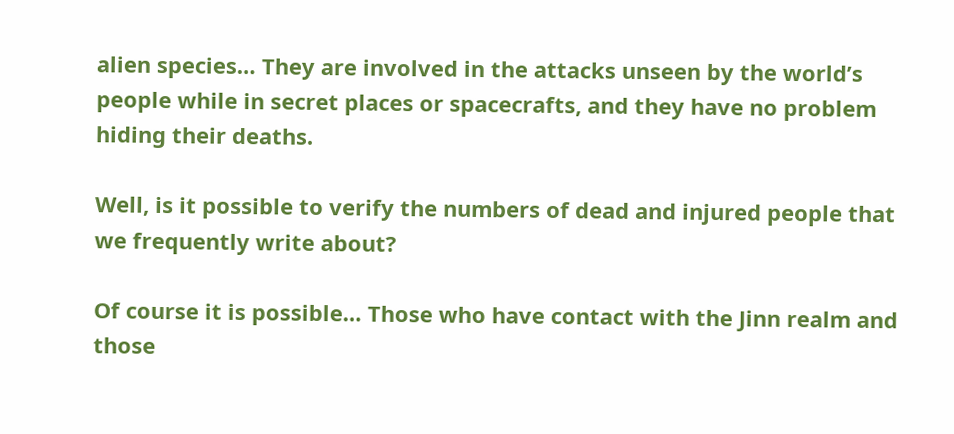alien species… They are involved in the attacks unseen by the world’s people while in secret places or spacecrafts, and they have no problem hiding their deaths.

Well, is it possible to verify the numbers of dead and injured people that we frequently write about?

Of course it is possible… Those who have contact with the Jinn realm and those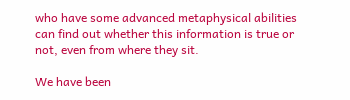who have some advanced metaphysical abilities can find out whether this information is true or not, even from where they sit.

We have been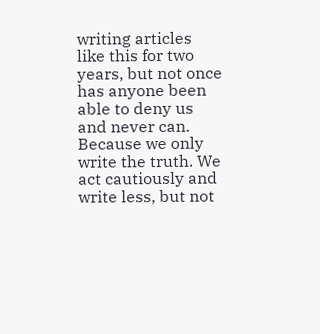writing articles like this for two years, but not once has anyone been able to deny us and never can. Because we only write the truth. We act cautiously and write less, but not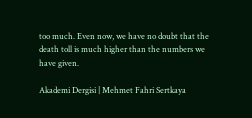too much. Even now, we have no doubt that the death toll is much higher than the numbers we have given.

Akademi Dergisi | Mehmet Fahri Sertkaya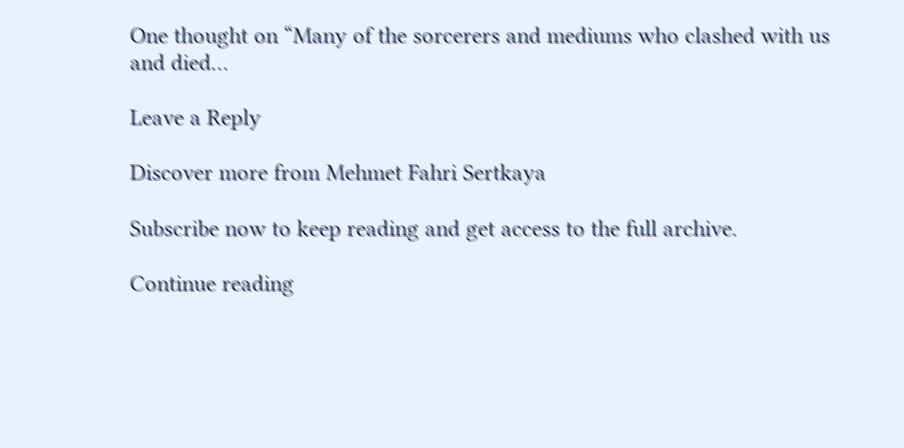One thought on “Many of the sorcerers and mediums who clashed with us and died…

Leave a Reply

Discover more from Mehmet Fahri Sertkaya

Subscribe now to keep reading and get access to the full archive.

Continue reading